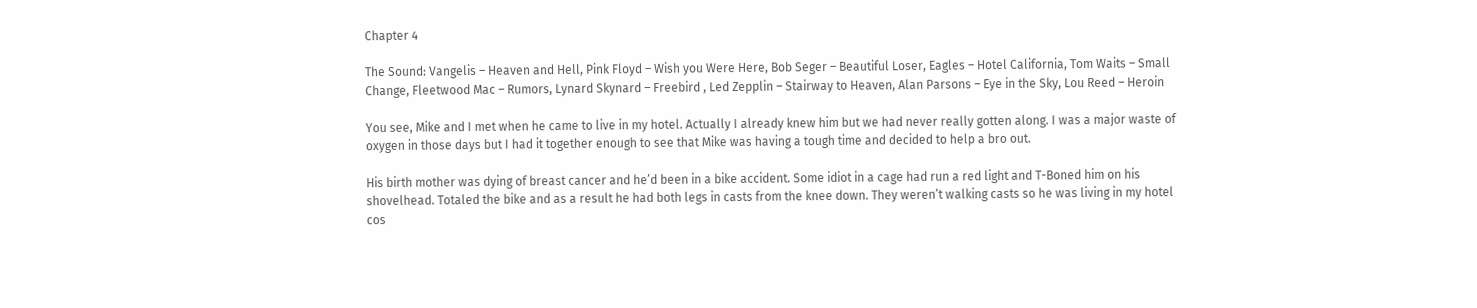Chapter 4

The Sound: Vangelis – Heaven and Hell, Pink Floyd – Wish you Were Here, Bob Seger – Beautiful Loser, Eagles – Hotel California, Tom Waits – Small Change, Fleetwood Mac – Rumors, Lynard Skynard – Freebird , Led Zepplin – Stairway to Heaven, Alan Parsons – Eye in the Sky, Lou Reed – Heroin

You see, Mike and I met when he came to live in my hotel. Actually I already knew him but we had never really gotten along. I was a major waste of oxygen in those days but I had it together enough to see that Mike was having a tough time and decided to help a bro out.

His birth mother was dying of breast cancer and he’d been in a bike accident. Some idiot in a cage had run a red light and T-Boned him on his shovelhead. Totaled the bike and as a result he had both legs in casts from the knee down. They weren’t walking casts so he was living in my hotel cos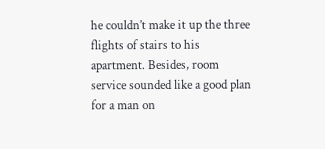he couldn’t make it up the three flights of stairs to his apartment. Besides, room service sounded like a good plan for a man on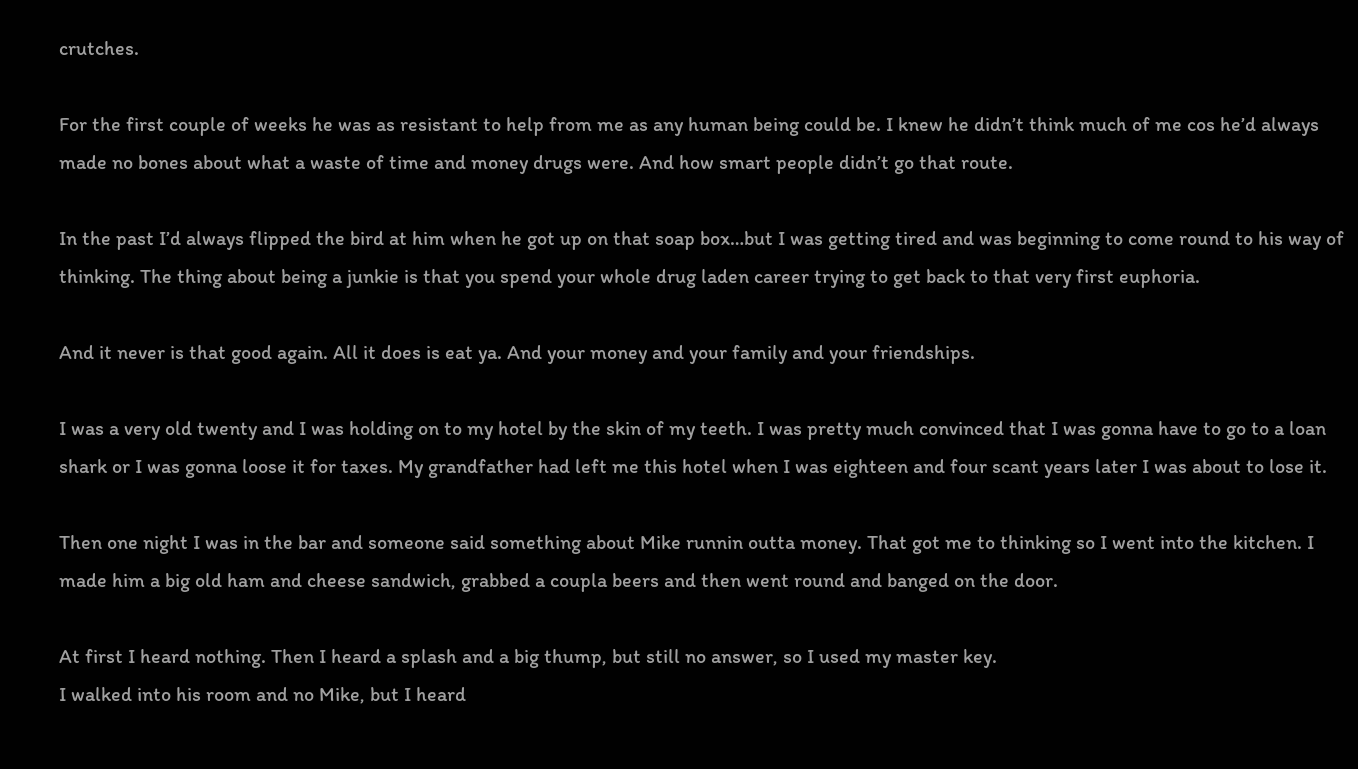crutches.

For the first couple of weeks he was as resistant to help from me as any human being could be. I knew he didn’t think much of me cos he’d always made no bones about what a waste of time and money drugs were. And how smart people didn’t go that route.

In the past I’d always flipped the bird at him when he got up on that soap box…but I was getting tired and was beginning to come round to his way of thinking. The thing about being a junkie is that you spend your whole drug laden career trying to get back to that very first euphoria.

And it never is that good again. All it does is eat ya. And your money and your family and your friendships.

I was a very old twenty and I was holding on to my hotel by the skin of my teeth. I was pretty much convinced that I was gonna have to go to a loan shark or I was gonna loose it for taxes. My grandfather had left me this hotel when I was eighteen and four scant years later I was about to lose it.

Then one night I was in the bar and someone said something about Mike runnin outta money. That got me to thinking so I went into the kitchen. I made him a big old ham and cheese sandwich, grabbed a coupla beers and then went round and banged on the door.

At first I heard nothing. Then I heard a splash and a big thump, but still no answer, so I used my master key.
I walked into his room and no Mike, but I heard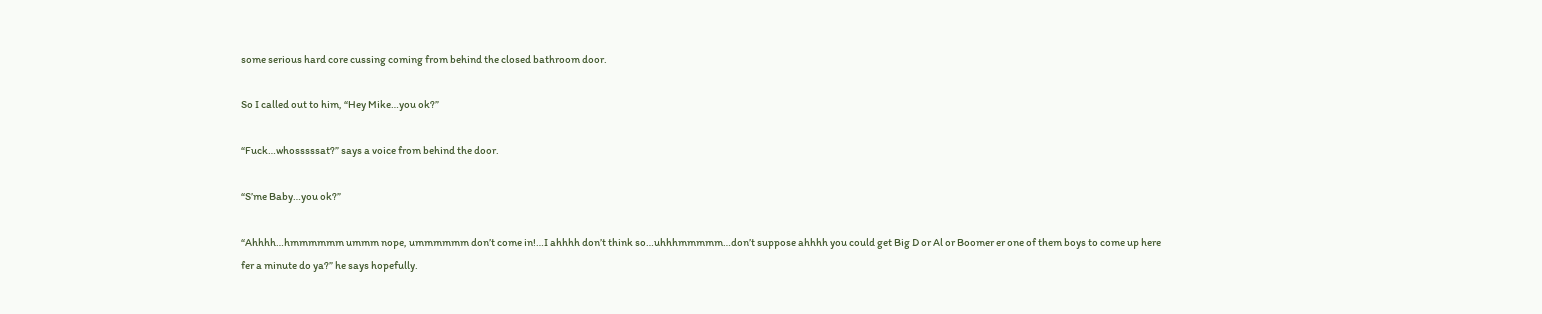some serious hard core cussing coming from behind the closed bathroom door.

So I called out to him, “Hey Mike…you ok?”

“Fuck…whosssssat?” says a voice from behind the door.

“S’me Baby…you ok?”

“Ahhhh…hmmmmmm ummm nope, ummmmmm don’t come in!…I ahhhh don’t think so…uhhhmmmmm…don’t suppose ahhhh you could get Big D or Al or Boomer er one of them boys to come up here fer a minute do ya?” he says hopefully.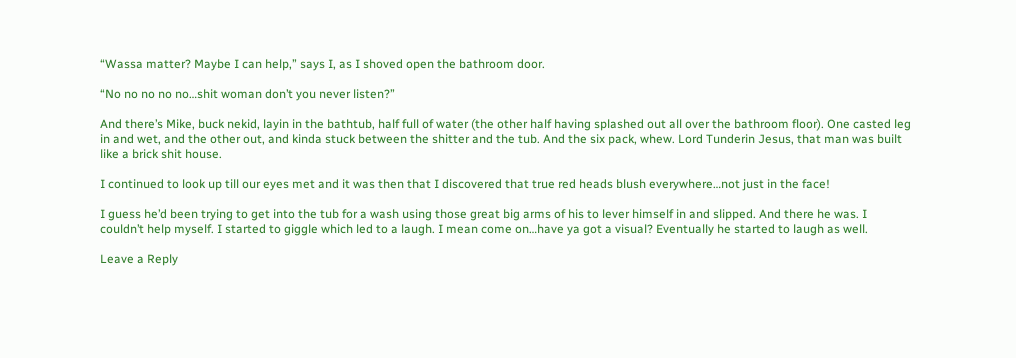“Wassa matter? Maybe I can help,” says I, as I shoved open the bathroom door.

“No no no no no…shit woman don’t you never listen?”

And there’s Mike, buck nekid, layin in the bathtub, half full of water (the other half having splashed out all over the bathroom floor). One casted leg in and wet, and the other out, and kinda stuck between the shitter and the tub. And the six pack, whew. Lord Tunderin Jesus, that man was built like a brick shit house.

I continued to look up till our eyes met and it was then that I discovered that true red heads blush everywhere…not just in the face!

I guess he’d been trying to get into the tub for a wash using those great big arms of his to lever himself in and slipped. And there he was. I couldn’t help myself. I started to giggle which led to a laugh. I mean come on…have ya got a visual? Eventually he started to laugh as well.

Leave a Reply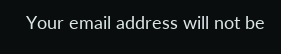Your email address will not be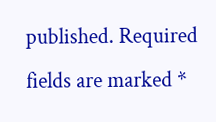published. Required fields are marked *